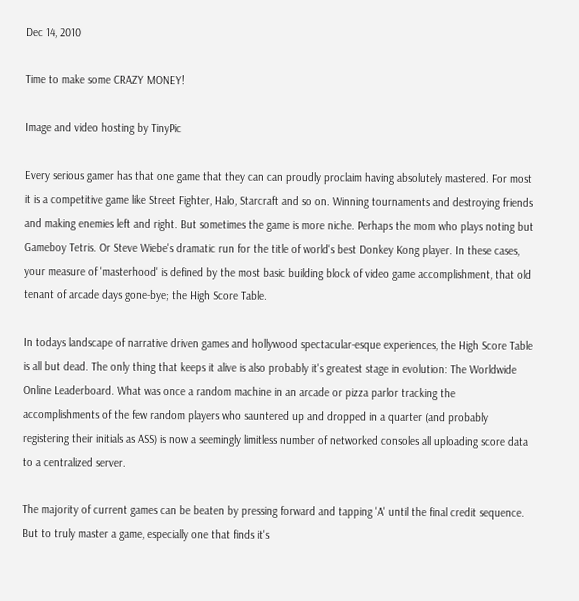Dec 14, 2010

Time to make some CRAZY MONEY!

Image and video hosting by TinyPic

Every serious gamer has that one game that they can can proudly proclaim having absolutely mastered. For most it is a competitive game like Street Fighter, Halo, Starcraft and so on. Winning tournaments and destroying friends and making enemies left and right. But sometimes the game is more niche. Perhaps the mom who plays noting but Gameboy Tetris. Or Steve Wiebe's dramatic run for the title of world's best Donkey Kong player. In these cases, your measure of 'masterhood' is defined by the most basic building block of video game accomplishment, that old tenant of arcade days gone-bye; the High Score Table.

In todays landscape of narrative driven games and hollywood spectacular-esque experiences, the High Score Table is all but dead. The only thing that keeps it alive is also probably it's greatest stage in evolution: The Worldwide Online Leaderboard. What was once a random machine in an arcade or pizza parlor tracking the accomplishments of the few random players who sauntered up and dropped in a quarter (and probably registering their initials as ASS) is now a seemingly limitless number of networked consoles all uploading score data to a centralized server.

The majority of current games can be beaten by pressing forward and tapping 'A' until the final credit sequence. But to truly master a game, especially one that finds it's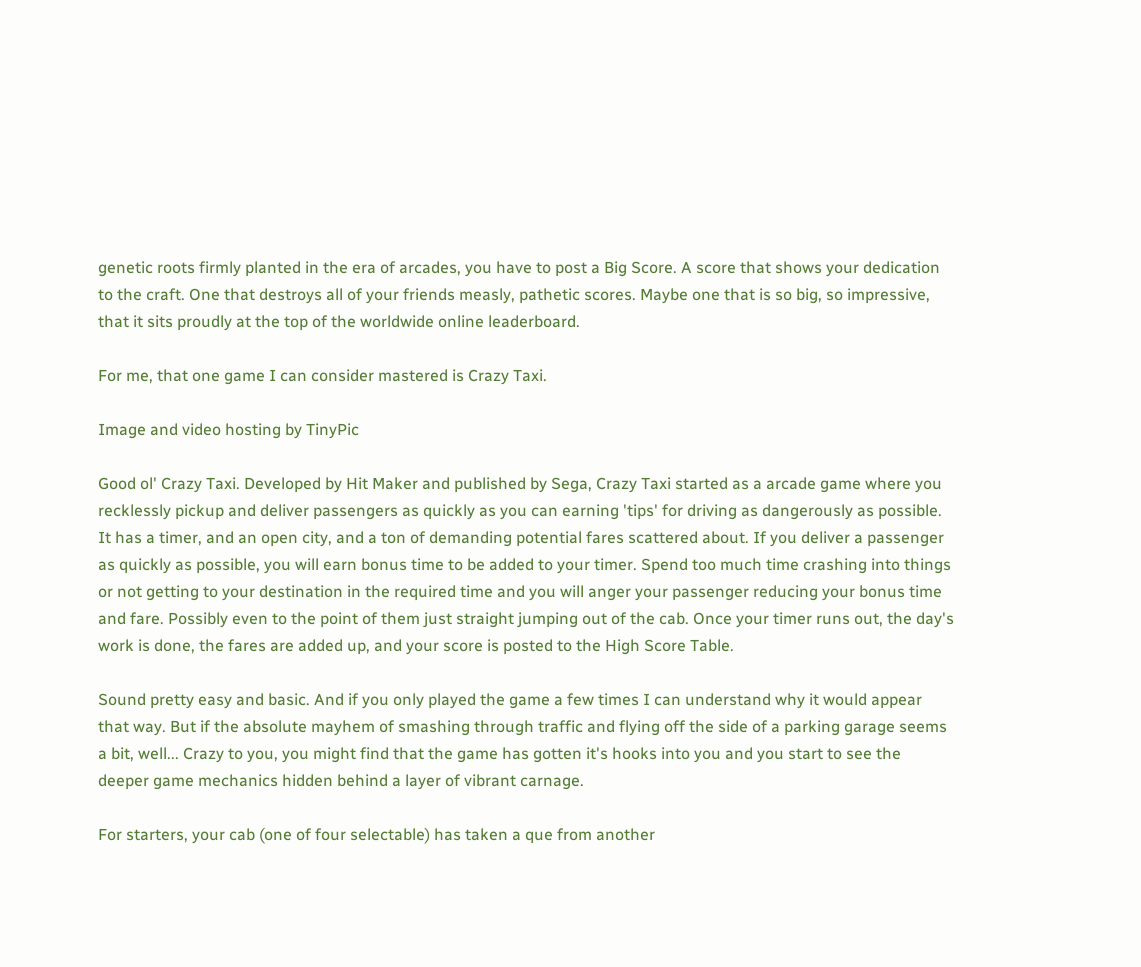genetic roots firmly planted in the era of arcades, you have to post a Big Score. A score that shows your dedication to the craft. One that destroys all of your friends measly, pathetic scores. Maybe one that is so big, so impressive, that it sits proudly at the top of the worldwide online leaderboard.

For me, that one game I can consider mastered is Crazy Taxi.

Image and video hosting by TinyPic

Good ol' Crazy Taxi. Developed by Hit Maker and published by Sega, Crazy Taxi started as a arcade game where you recklessly pickup and deliver passengers as quickly as you can earning 'tips' for driving as dangerously as possible. It has a timer, and an open city, and a ton of demanding potential fares scattered about. If you deliver a passenger as quickly as possible, you will earn bonus time to be added to your timer. Spend too much time crashing into things or not getting to your destination in the required time and you will anger your passenger reducing your bonus time and fare. Possibly even to the point of them just straight jumping out of the cab. Once your timer runs out, the day's work is done, the fares are added up, and your score is posted to the High Score Table.

Sound pretty easy and basic. And if you only played the game a few times I can understand why it would appear that way. But if the absolute mayhem of smashing through traffic and flying off the side of a parking garage seems a bit, well... Crazy to you, you might find that the game has gotten it's hooks into you and you start to see the deeper game mechanics hidden behind a layer of vibrant carnage.

For starters, your cab (one of four selectable) has taken a que from another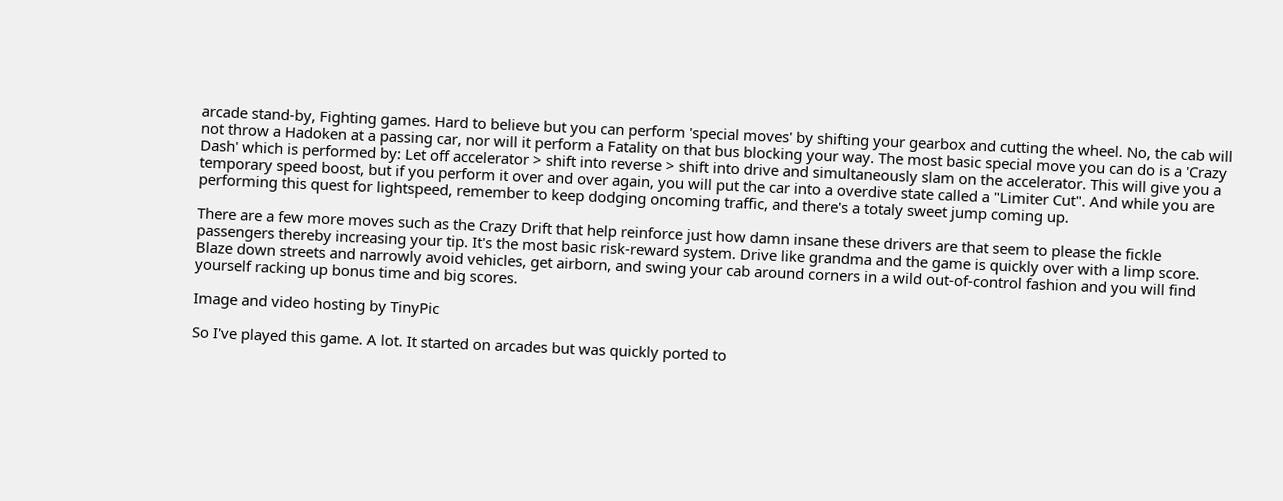arcade stand-by, Fighting games. Hard to believe but you can perform 'special moves' by shifting your gearbox and cutting the wheel. No, the cab will not throw a Hadoken at a passing car, nor will it perform a Fatality on that bus blocking your way. The most basic special move you can do is a 'Crazy Dash' which is performed by: Let off accelerator > shift into reverse > shift into drive and simultaneously slam on the accelerator. This will give you a temporary speed boost, but if you perform it over and over again, you will put the car into a overdive state called a "Limiter Cut". And while you are performing this quest for lightspeed, remember to keep dodging oncoming traffic, and there's a totaly sweet jump coming up.

There are a few more moves such as the Crazy Drift that help reinforce just how damn insane these drivers are that seem to please the fickle passengers thereby increasing your tip. It's the most basic risk-reward system. Drive like grandma and the game is quickly over with a limp score. Blaze down streets and narrowly avoid vehicles, get airborn, and swing your cab around corners in a wild out-of-control fashion and you will find yourself racking up bonus time and big scores.

Image and video hosting by TinyPic

So I've played this game. A lot. It started on arcades but was quickly ported to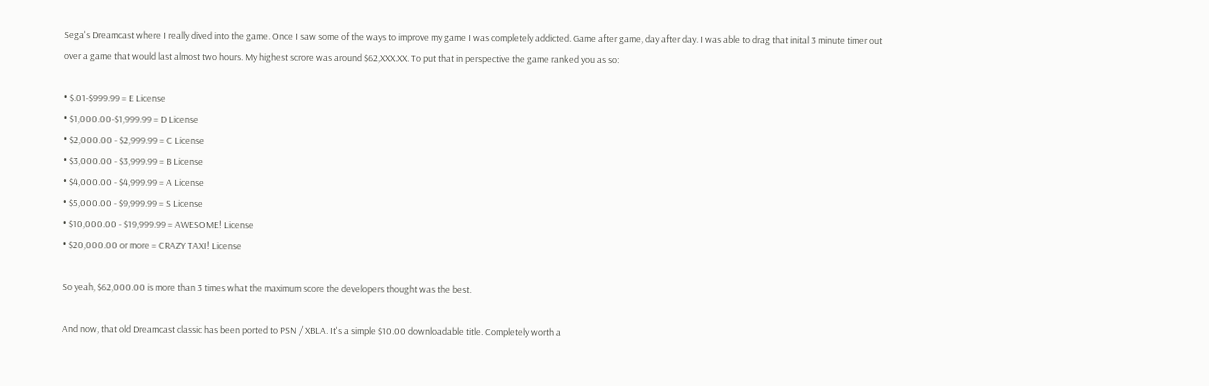Sega's Dreamcast where I really dived into the game. Once I saw some of the ways to improve my game I was completely addicted. Game after game, day after day. I was able to drag that inital 3 minute timer out over a game that would last almost two hours. My highest scrore was around $62,XXX.XX. To put that in perspective the game ranked you as so:

• $.01-$999.99 = E License
• $1,000.00-$1,999.99 = D License
• $2,000.00 - $2,999.99 = C License
• $3,000.00 - $3,999.99 = B License
• $4,000.00 - $4,999.99 = A License
• $5,000.00 - $9,999.99 = S License
• $10,000.00 - $19,999.99 = AWESOME! License
• $20,000.00 or more = CRAZY TAXI! License

So yeah, $62,000.00 is more than 3 times what the maximum score the developers thought was the best.

And now, that old Dreamcast classic has been ported to PSN / XBLA. It's a simple $10.00 downloadable title. Completely worth a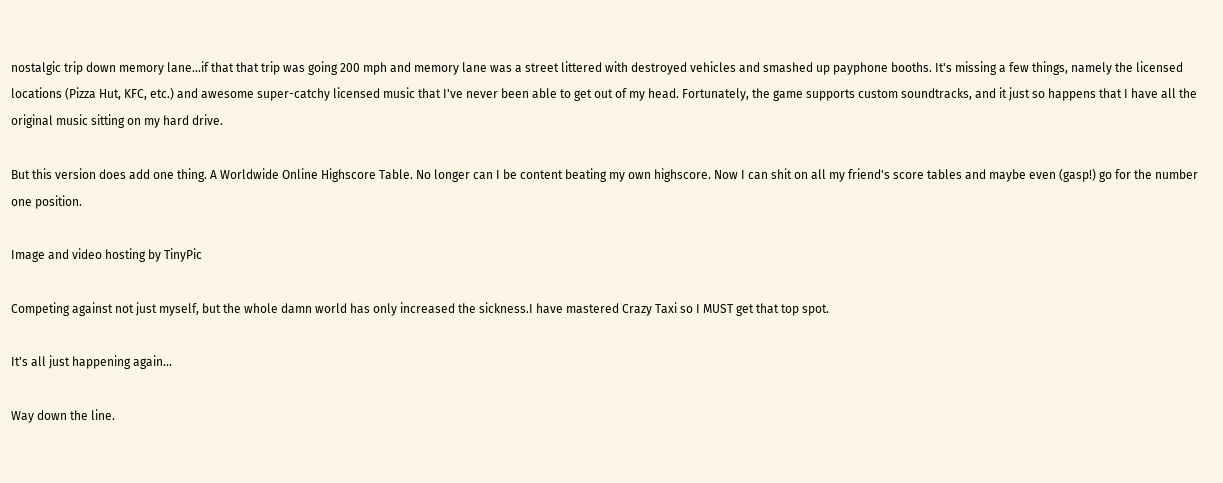nostalgic trip down memory lane...if that that trip was going 200 mph and memory lane was a street littered with destroyed vehicles and smashed up payphone booths. It's missing a few things, namely the licensed locations (Pizza Hut, KFC, etc.) and awesome super-catchy licensed music that I've never been able to get out of my head. Fortunately, the game supports custom soundtracks, and it just so happens that I have all the original music sitting on my hard drive.

But this version does add one thing. A Worldwide Online Highscore Table. No longer can I be content beating my own highscore. Now I can shit on all my friend's score tables and maybe even (gasp!) go for the number one position.

Image and video hosting by TinyPic

Competing against not just myself, but the whole damn world has only increased the sickness.I have mastered Crazy Taxi so I MUST get that top spot.

It's all just happening again...

Way down the line.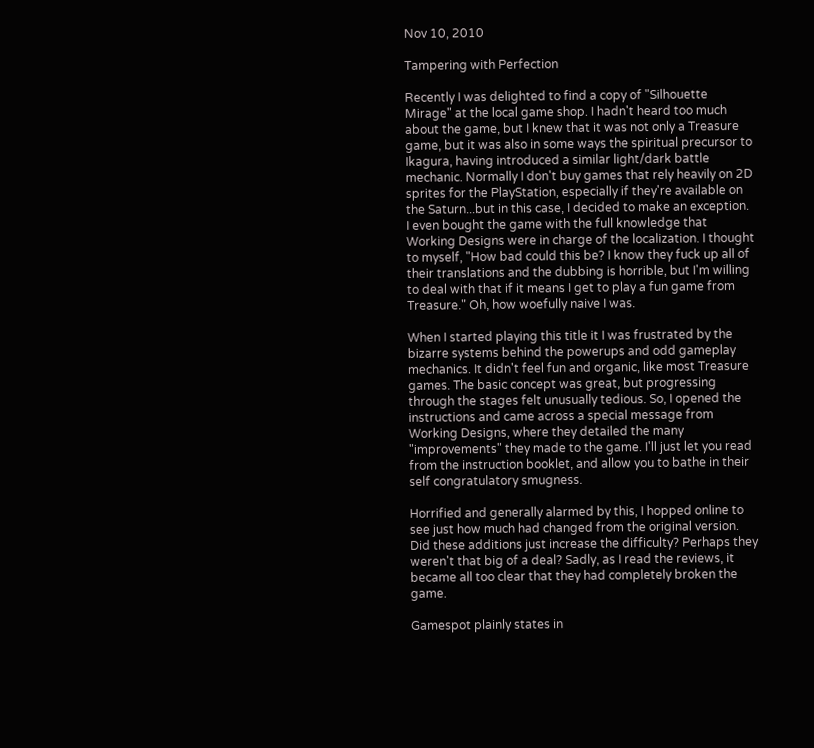Nov 10, 2010

Tampering with Perfection

Recently I was delighted to find a copy of "Silhouette Mirage" at the local game shop. I hadn't heard too much about the game, but I knew that it was not only a Treasure game, but it was also in some ways the spiritual precursor to Ikagura, having introduced a similar light/dark battle mechanic. Normally I don't buy games that rely heavily on 2D sprites for the PlayStation, especially if they're available on the Saturn...but in this case, I decided to make an exception. I even bought the game with the full knowledge that Working Designs were in charge of the localization. I thought to myself, "How bad could this be? I know they fuck up all of their translations and the dubbing is horrible, but I'm willing to deal with that if it means I get to play a fun game from Treasure." Oh, how woefully naive I was.

When I started playing this title it I was frustrated by the bizarre systems behind the powerups and odd gameplay mechanics. It didn't feel fun and organic, like most Treasure games. The basic concept was great, but progressing through the stages felt unusually tedious. So, I opened the instructions and came across a special message from Working Designs, where they detailed the many "improvements" they made to the game. I'll just let you read from the instruction booklet, and allow you to bathe in their self congratulatory smugness.

Horrified and generally alarmed by this, I hopped online to see just how much had changed from the original version. Did these additions just increase the difficulty? Perhaps they weren't that big of a deal? Sadly, as I read the reviews, it became all too clear that they had completely broken the game.

Gamespot plainly states in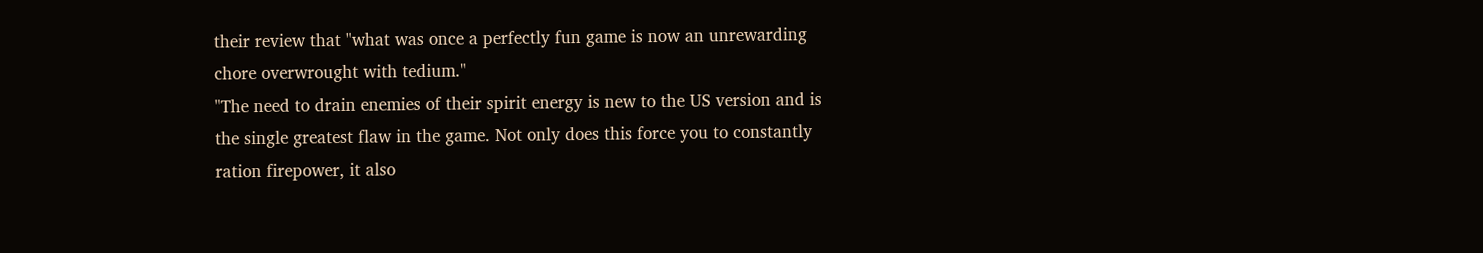their review that "what was once a perfectly fun game is now an unrewarding chore overwrought with tedium."
"The need to drain enemies of their spirit energy is new to the US version and is the single greatest flaw in the game. Not only does this force you to constantly ration firepower, it also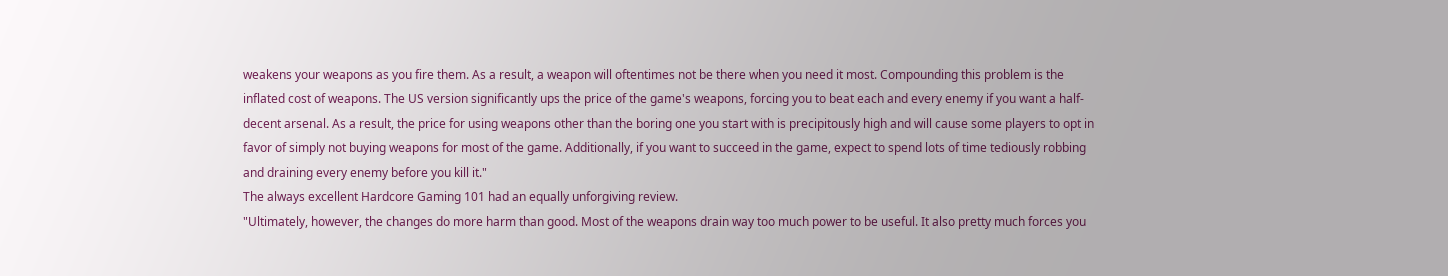weakens your weapons as you fire them. As a result, a weapon will oftentimes not be there when you need it most. Compounding this problem is the inflated cost of weapons. The US version significantly ups the price of the game's weapons, forcing you to beat each and every enemy if you want a half-decent arsenal. As a result, the price for using weapons other than the boring one you start with is precipitously high and will cause some players to opt in favor of simply not buying weapons for most of the game. Additionally, if you want to succeed in the game, expect to spend lots of time tediously robbing and draining every enemy before you kill it."
The always excellent Hardcore Gaming 101 had an equally unforgiving review.
"Ultimately, however, the changes do more harm than good. Most of the weapons drain way too much power to be useful. It also pretty much forces you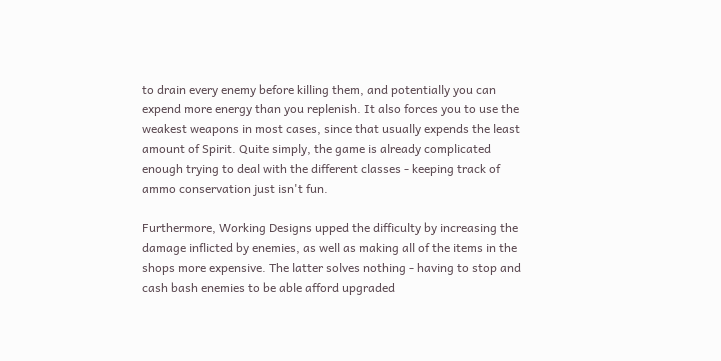to drain every enemy before killing them, and potentially you can expend more energy than you replenish. It also forces you to use the weakest weapons in most cases, since that usually expends the least amount of Spirit. Quite simply, the game is already complicated enough trying to deal with the different classes - keeping track of ammo conservation just isn't fun.

Furthermore, Working Designs upped the difficulty by increasing the damage inflicted by enemies, as well as making all of the items in the shops more expensive. The latter solves nothing - having to stop and cash bash enemies to be able afford upgraded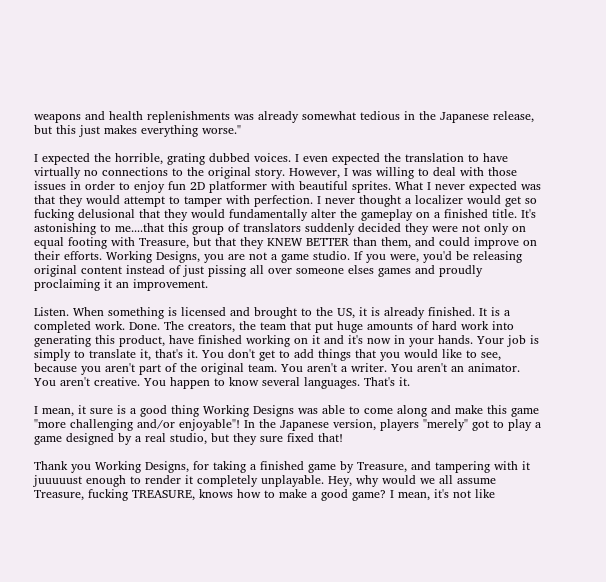weapons and health replenishments was already somewhat tedious in the Japanese release, but this just makes everything worse."

I expected the horrible, grating dubbed voices. I even expected the translation to have virtually no connections to the original story. However, I was willing to deal with those issues in order to enjoy fun 2D platformer with beautiful sprites. What I never expected was that they would attempt to tamper with perfection. I never thought a localizer would get so fucking delusional that they would fundamentally alter the gameplay on a finished title. It's astonishing to me....that this group of translators suddenly decided they were not only on equal footing with Treasure, but that they KNEW BETTER than them, and could improve on their efforts. Working Designs, you are not a game studio. If you were, you'd be releasing original content instead of just pissing all over someone elses games and proudly proclaiming it an improvement.

Listen. When something is licensed and brought to the US, it is already finished. It is a completed work. Done. The creators, the team that put huge amounts of hard work into generating this product, have finished working on it and it's now in your hands. Your job is simply to translate it, that's it. You don't get to add things that you would like to see, because you aren't part of the original team. You aren't a writer. You aren't an animator. You aren't creative. You happen to know several languages. That's it.

I mean, it sure is a good thing Working Designs was able to come along and make this game "more challenging and/or enjoyable"! In the Japanese version, players "merely" got to play a game designed by a real studio, but they sure fixed that!

Thank you Working Designs, for taking a finished game by Treasure, and tampering with it juuuuust enough to render it completely unplayable. Hey, why would we all assume Treasure, fucking TREASURE, knows how to make a good game? I mean, it's not like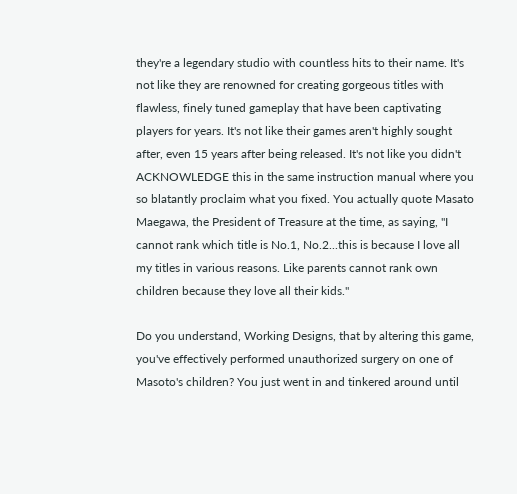they're a legendary studio with countless hits to their name. It's not like they are renowned for creating gorgeous titles with flawless, finely tuned gameplay that have been captivating players for years. It's not like their games aren't highly sought after, even 15 years after being released. It's not like you didn't ACKNOWLEDGE this in the same instruction manual where you so blatantly proclaim what you fixed. You actually quote Masato Maegawa, the President of Treasure at the time, as saying, "I cannot rank which title is No.1, No.2...this is because I love all my titles in various reasons. Like parents cannot rank own children because they love all their kids."

Do you understand, Working Designs, that by altering this game, you've effectively performed unauthorized surgery on one of Masoto's children? You just went in and tinkered around until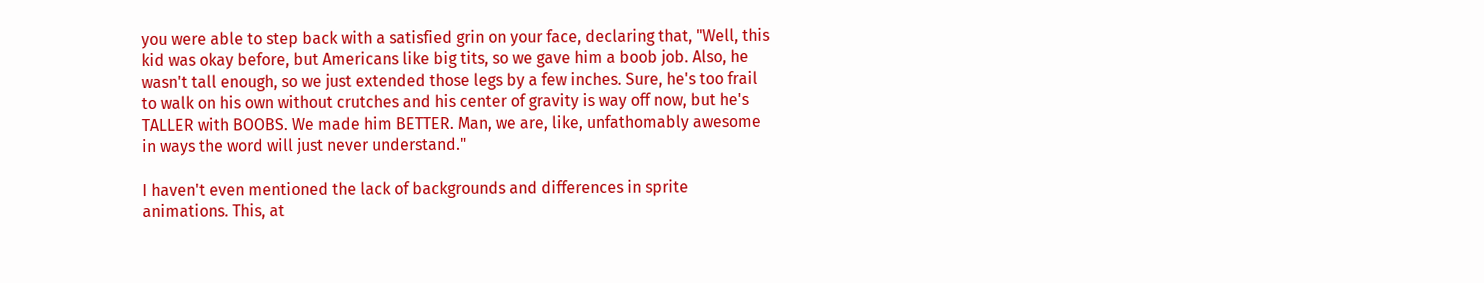you were able to step back with a satisfied grin on your face, declaring that, "Well, this kid was okay before, but Americans like big tits, so we gave him a boob job. Also, he wasn't tall enough, so we just extended those legs by a few inches. Sure, he's too frail to walk on his own without crutches and his center of gravity is way off now, but he's TALLER with BOOBS. We made him BETTER. Man, we are, like, unfathomably awesome in ways the word will just never understand."

I haven't even mentioned the lack of backgrounds and differences in sprite animations. This, at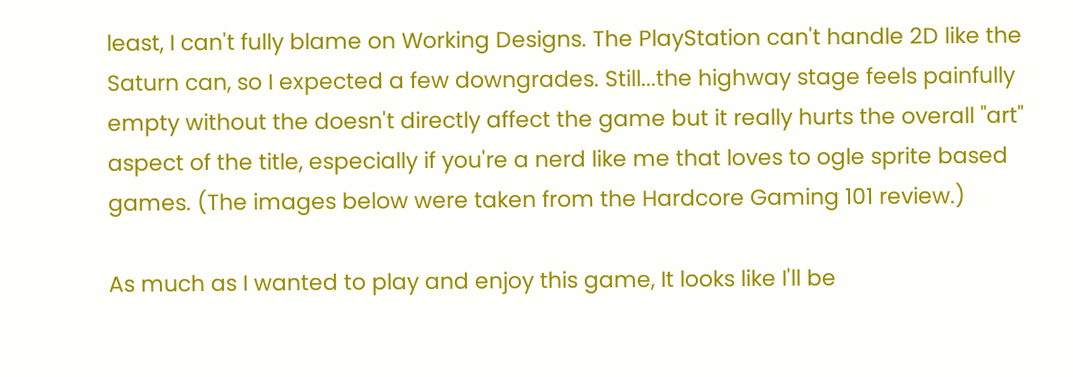least, I can't fully blame on Working Designs. The PlayStation can't handle 2D like the Saturn can, so I expected a few downgrades. Still...the highway stage feels painfully empty without the doesn't directly affect the game but it really hurts the overall "art" aspect of the title, especially if you're a nerd like me that loves to ogle sprite based games. (The images below were taken from the Hardcore Gaming 101 review.)

As much as I wanted to play and enjoy this game, It looks like I'll be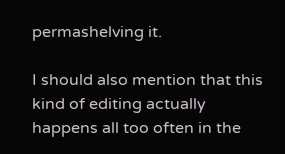permashelving it.

I should also mention that this kind of editing actually happens all too often in the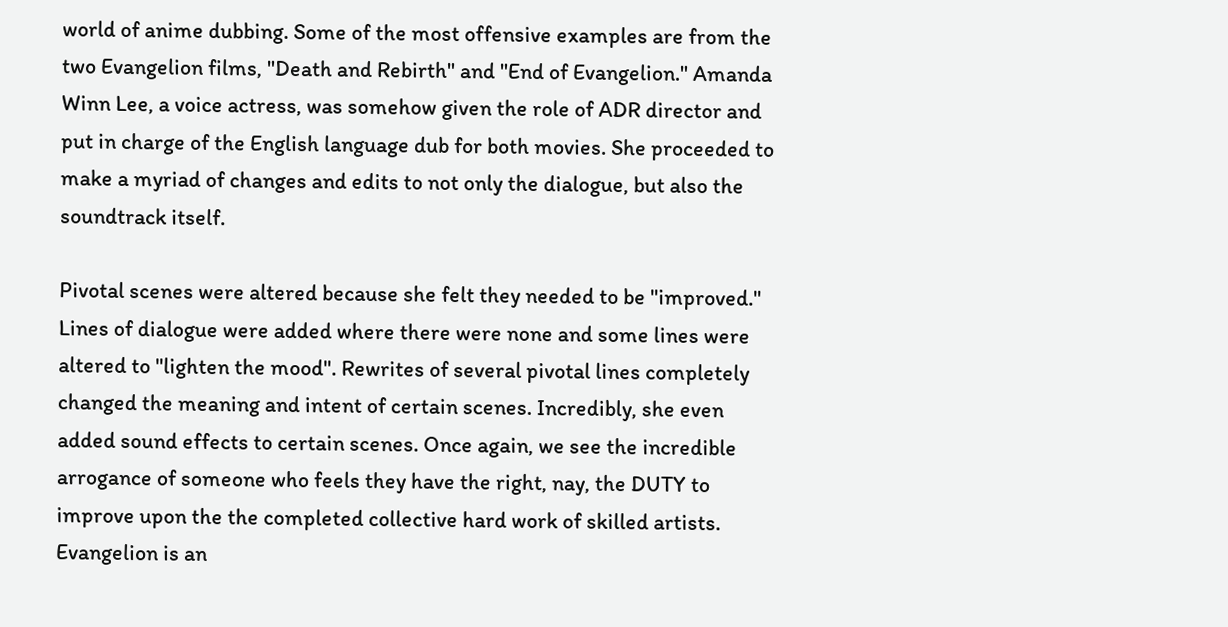world of anime dubbing. Some of the most offensive examples are from the two Evangelion films, "Death and Rebirth" and "End of Evangelion." Amanda Winn Lee, a voice actress, was somehow given the role of ADR director and put in charge of the English language dub for both movies. She proceeded to make a myriad of changes and edits to not only the dialogue, but also the soundtrack itself.

Pivotal scenes were altered because she felt they needed to be "improved." Lines of dialogue were added where there were none and some lines were altered to "lighten the mood". Rewrites of several pivotal lines completely changed the meaning and intent of certain scenes. Incredibly, she even added sound effects to certain scenes. Once again, we see the incredible arrogance of someone who feels they have the right, nay, the DUTY to improve upon the the completed collective hard work of skilled artists. Evangelion is an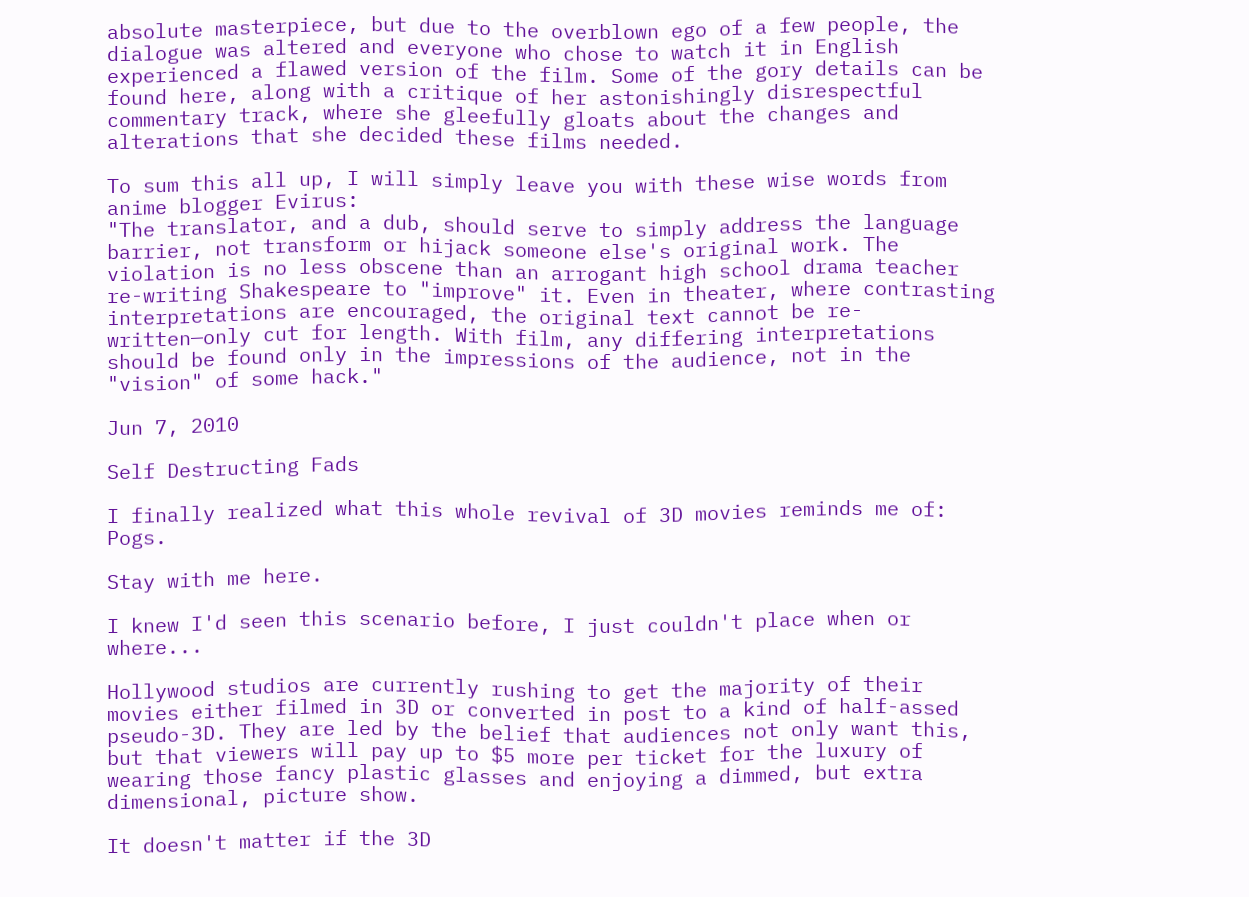absolute masterpiece, but due to the overblown ego of a few people, the dialogue was altered and everyone who chose to watch it in English experienced a flawed version of the film. Some of the gory details can be found here, along with a critique of her astonishingly disrespectful commentary track, where she gleefully gloats about the changes and alterations that she decided these films needed.

To sum this all up, I will simply leave you with these wise words from anime blogger Evirus:
"The translator, and a dub, should serve to simply address the language barrier, not transform or hijack someone else's original work. The violation is no less obscene than an arrogant high school drama teacher re-writing Shakespeare to "improve" it. Even in theater, where contrasting interpretations are encouraged, the original text cannot be re-written—only cut for length. With film, any differing interpretations should be found only in the impressions of the audience, not in the "vision" of some hack."

Jun 7, 2010

Self Destructing Fads

I finally realized what this whole revival of 3D movies reminds me of: Pogs.

Stay with me here.

I knew I'd seen this scenario before, I just couldn't place when or where...

Hollywood studios are currently rushing to get the majority of their movies either filmed in 3D or converted in post to a kind of half-assed pseudo-3D. They are led by the belief that audiences not only want this, but that viewers will pay up to $5 more per ticket for the luxury of wearing those fancy plastic glasses and enjoying a dimmed, but extra dimensional, picture show.

It doesn't matter if the 3D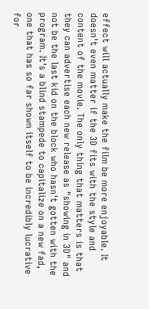effect will actually make the film be more enjoyable. It doesn't even matter if the 3D fits with the style and content of the movie. The only thing that matters is that they can advertise each new release as "showing in 3D" and not be the last kid on the block who hasn't gotten with the program. It's a blind stampede to capitalize on a new fad, one that has so far shown itself to be incredibly lucrative for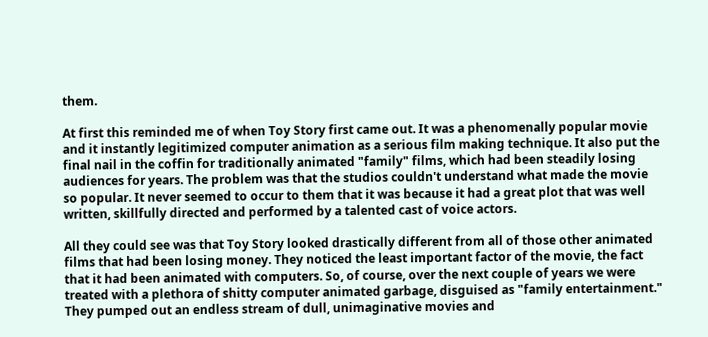them.

At first this reminded me of when Toy Story first came out. It was a phenomenally popular movie and it instantly legitimized computer animation as a serious film making technique. It also put the final nail in the coffin for traditionally animated "family" films, which had been steadily losing audiences for years. The problem was that the studios couldn't understand what made the movie so popular. It never seemed to occur to them that it was because it had a great plot that was well written, skillfully directed and performed by a talented cast of voice actors.

All they could see was that Toy Story looked drastically different from all of those other animated films that had been losing money. They noticed the least important factor of the movie, the fact that it had been animated with computers. So, of course, over the next couple of years we were treated with a plethora of shitty computer animated garbage, disguised as "family entertainment." They pumped out an endless stream of dull, unimaginative movies and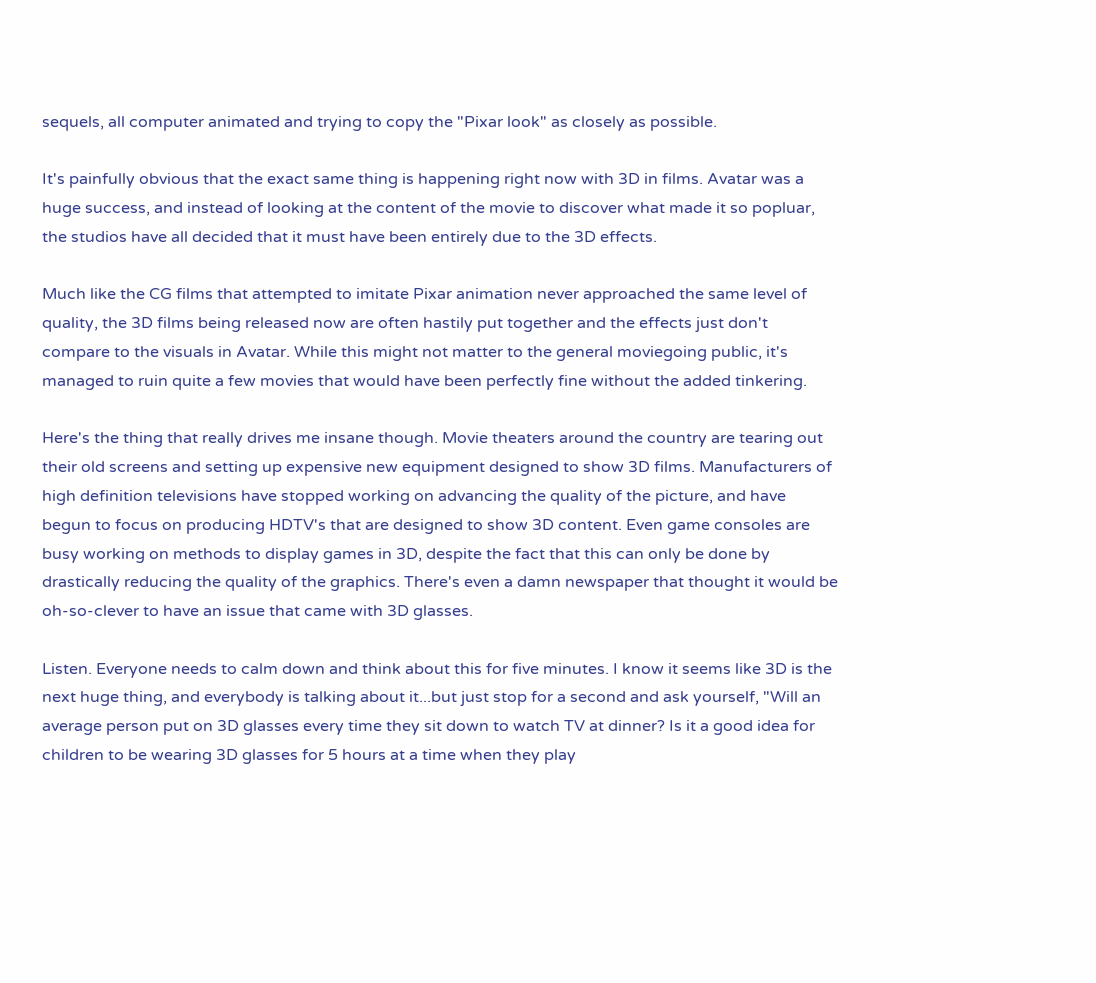sequels, all computer animated and trying to copy the "Pixar look" as closely as possible.

It's painfully obvious that the exact same thing is happening right now with 3D in films. Avatar was a huge success, and instead of looking at the content of the movie to discover what made it so popluar, the studios have all decided that it must have been entirely due to the 3D effects.

Much like the CG films that attempted to imitate Pixar animation never approached the same level of quality, the 3D films being released now are often hastily put together and the effects just don't compare to the visuals in Avatar. While this might not matter to the general moviegoing public, it's managed to ruin quite a few movies that would have been perfectly fine without the added tinkering.

Here's the thing that really drives me insane though. Movie theaters around the country are tearing out their old screens and setting up expensive new equipment designed to show 3D films. Manufacturers of high definition televisions have stopped working on advancing the quality of the picture, and have begun to focus on producing HDTV's that are designed to show 3D content. Even game consoles are busy working on methods to display games in 3D, despite the fact that this can only be done by drastically reducing the quality of the graphics. There's even a damn newspaper that thought it would be oh-so-clever to have an issue that came with 3D glasses.

Listen. Everyone needs to calm down and think about this for five minutes. I know it seems like 3D is the next huge thing, and everybody is talking about it...but just stop for a second and ask yourself, "Will an average person put on 3D glasses every time they sit down to watch TV at dinner? Is it a good idea for children to be wearing 3D glasses for 5 hours at a time when they play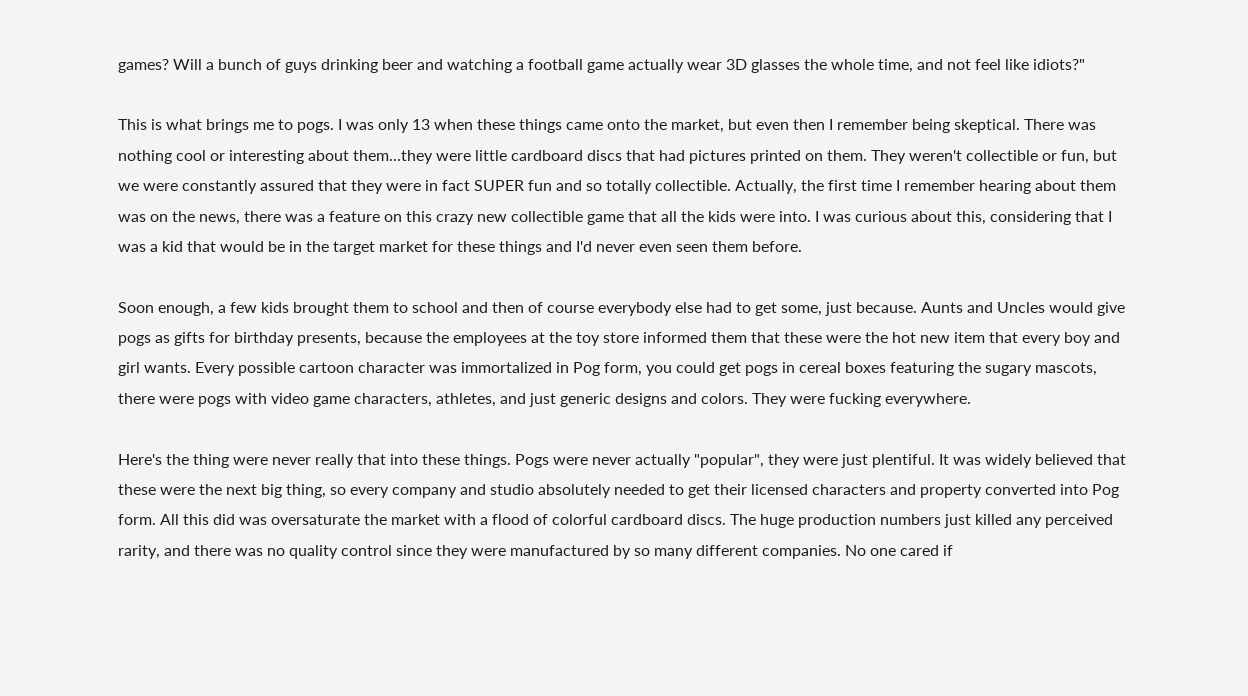games? Will a bunch of guys drinking beer and watching a football game actually wear 3D glasses the whole time, and not feel like idiots?"

This is what brings me to pogs. I was only 13 when these things came onto the market, but even then I remember being skeptical. There was nothing cool or interesting about them...they were little cardboard discs that had pictures printed on them. They weren't collectible or fun, but we were constantly assured that they were in fact SUPER fun and so totally collectible. Actually, the first time I remember hearing about them was on the news, there was a feature on this crazy new collectible game that all the kids were into. I was curious about this, considering that I was a kid that would be in the target market for these things and I'd never even seen them before.

Soon enough, a few kids brought them to school and then of course everybody else had to get some, just because. Aunts and Uncles would give pogs as gifts for birthday presents, because the employees at the toy store informed them that these were the hot new item that every boy and girl wants. Every possible cartoon character was immortalized in Pog form, you could get pogs in cereal boxes featuring the sugary mascots, there were pogs with video game characters, athletes, and just generic designs and colors. They were fucking everywhere.

Here's the thing were never really that into these things. Pogs were never actually "popular", they were just plentiful. It was widely believed that these were the next big thing, so every company and studio absolutely needed to get their licensed characters and property converted into Pog form. All this did was oversaturate the market with a flood of colorful cardboard discs. The huge production numbers just killed any perceived rarity, and there was no quality control since they were manufactured by so many different companies. No one cared if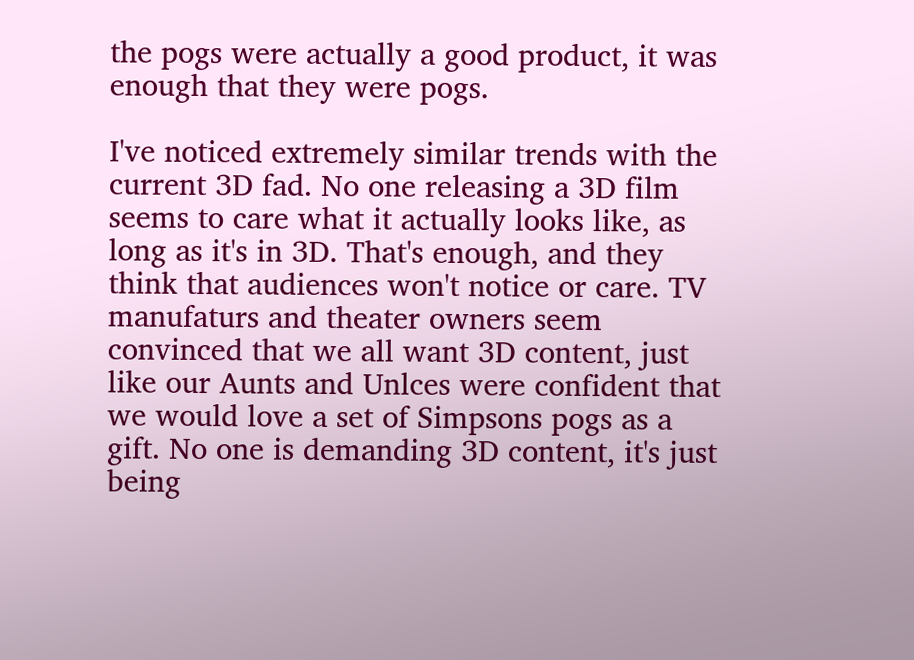the pogs were actually a good product, it was enough that they were pogs.

I've noticed extremely similar trends with the current 3D fad. No one releasing a 3D film seems to care what it actually looks like, as long as it's in 3D. That's enough, and they think that audiences won't notice or care. TV manufaturs and theater owners seem convinced that we all want 3D content, just like our Aunts and Unlces were confident that we would love a set of Simpsons pogs as a gift. No one is demanding 3D content, it's just being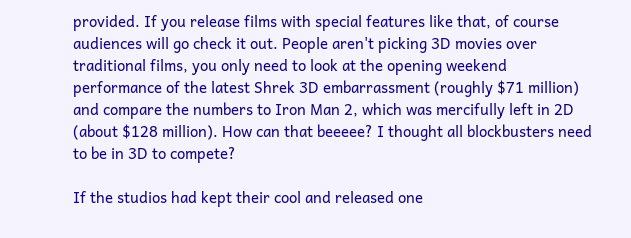provided. If you release films with special features like that, of course audiences will go check it out. People aren't picking 3D movies over traditional films, you only need to look at the opening weekend performance of the latest Shrek 3D embarrassment (roughly $71 million) and compare the numbers to Iron Man 2, which was mercifully left in 2D (about $128 million). How can that beeeee? I thought all blockbusters need to be in 3D to compete?

If the studios had kept their cool and released one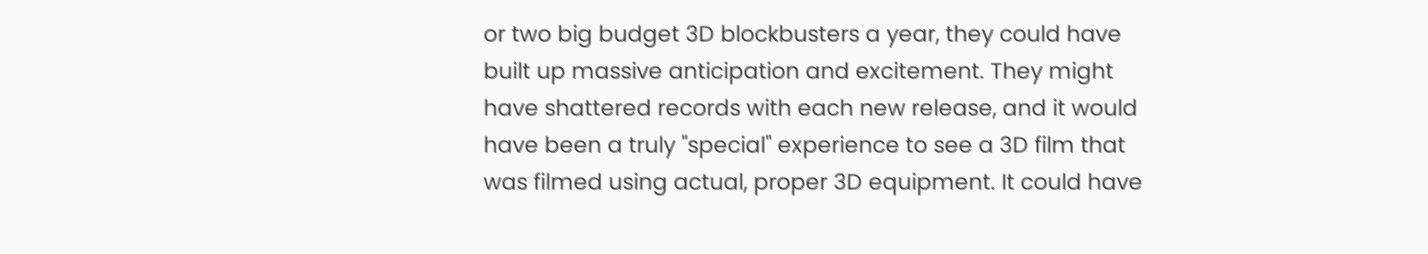or two big budget 3D blockbusters a year, they could have built up massive anticipation and excitement. They might have shattered records with each new release, and it would have been a truly "special" experience to see a 3D film that was filmed using actual, proper 3D equipment. It could have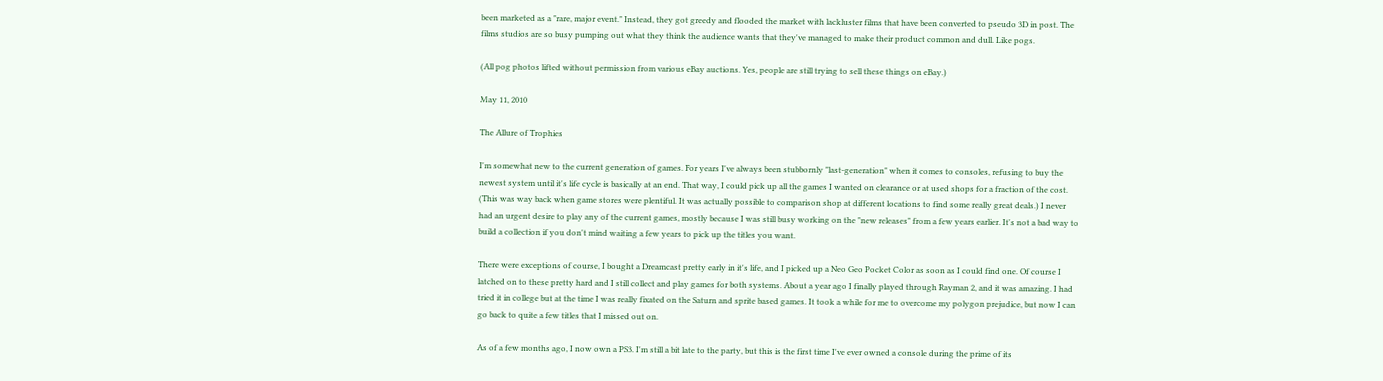been marketed as a "rare, major event." Instead, they got greedy and flooded the market with lackluster films that have been converted to pseudo 3D in post. The films studios are so busy pumping out what they think the audience wants that they've managed to make their product common and dull. Like pogs.

(All pog photos lifted without permission from various eBay auctions. Yes, people are still trying to sell these things on eBay.)

May 11, 2010

The Allure of Trophies

I'm somewhat new to the current generation of games. For years I've always been stubbornly "last-generation" when it comes to consoles, refusing to buy the newest system until it's life cycle is basically at an end. That way, I could pick up all the games I wanted on clearance or at used shops for a fraction of the cost. (This was way back when game stores were plentiful. It was actually possible to comparison shop at different locations to find some really great deals.) I never had an urgent desire to play any of the current games, mostly because I was still busy working on the "new releases" from a few years earlier. It's not a bad way to build a collection if you don't mind waiting a few years to pick up the titles you want.

There were exceptions of course, I bought a Dreamcast pretty early in it's life, and I picked up a Neo Geo Pocket Color as soon as I could find one. Of course I latched on to these pretty hard and I still collect and play games for both systems. About a year ago I finally played through Rayman 2, and it was amazing. I had tried it in college but at the time I was really fixated on the Saturn and sprite based games. It took a while for me to overcome my polygon prejudice, but now I can go back to quite a few titles that I missed out on.

As of a few months ago, I now own a PS3. I'm still a bit late to the party, but this is the first time I've ever owned a console during the prime of its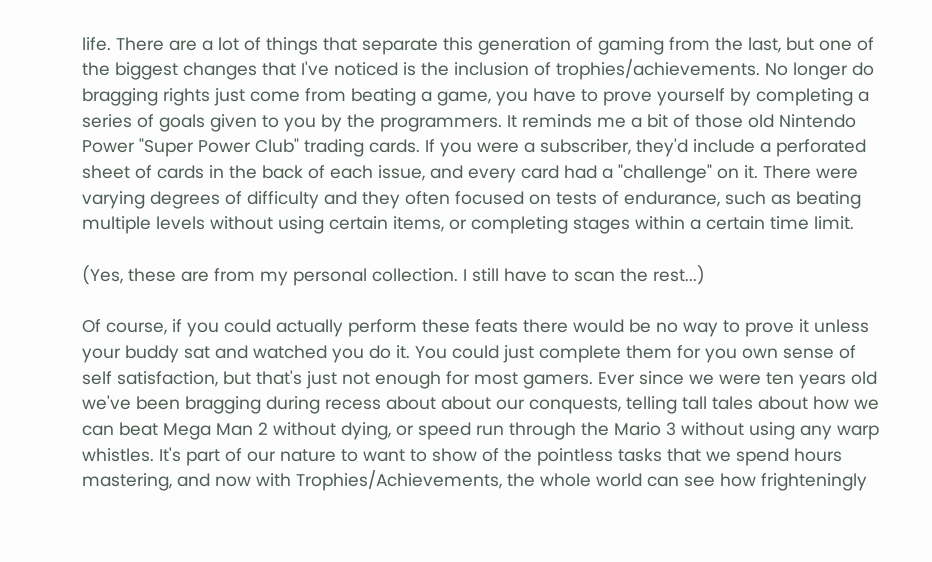life. There are a lot of things that separate this generation of gaming from the last, but one of the biggest changes that I've noticed is the inclusion of trophies/achievements. No longer do bragging rights just come from beating a game, you have to prove yourself by completing a series of goals given to you by the programmers. It reminds me a bit of those old Nintendo Power "Super Power Club" trading cards. If you were a subscriber, they'd include a perforated sheet of cards in the back of each issue, and every card had a "challenge" on it. There were varying degrees of difficulty and they often focused on tests of endurance, such as beating multiple levels without using certain items, or completing stages within a certain time limit.

(Yes, these are from my personal collection. I still have to scan the rest...)

Of course, if you could actually perform these feats there would be no way to prove it unless your buddy sat and watched you do it. You could just complete them for you own sense of self satisfaction, but that's just not enough for most gamers. Ever since we were ten years old we've been bragging during recess about about our conquests, telling tall tales about how we can beat Mega Man 2 without dying, or speed run through the Mario 3 without using any warp whistles. It's part of our nature to want to show of the pointless tasks that we spend hours mastering, and now with Trophies/Achievements, the whole world can see how frighteningly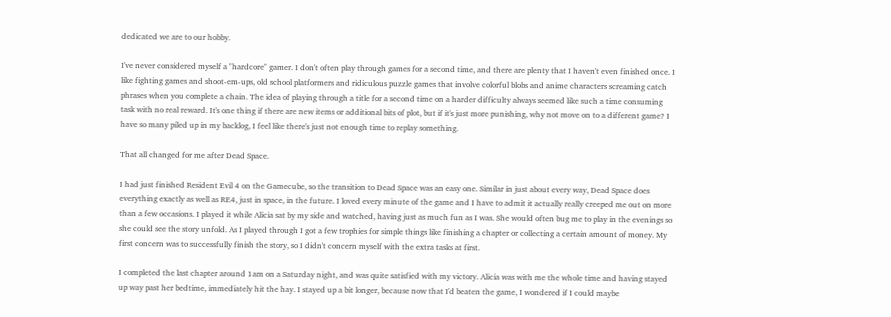dedicated we are to our hobby.

I've never considered myself a "hardcore" gamer. I don't often play through games for a second time, and there are plenty that I haven't even finished once. I like fighting games and shoot-em-ups, old school platformers and ridiculous puzzle games that involve colorful blobs and anime characters screaming catch phrases when you complete a chain. The idea of playing through a title for a second time on a harder difficulty always seemed like such a time consuming task with no real reward. It's one thing if there are new items or additional bits of plot, but if it's just more punishing, why not move on to a different game? I have so many piled up in my backlog, I feel like there's just not enough time to replay something.

That all changed for me after Dead Space.

I had just finished Resident Evil 4 on the Gamecube, so the transition to Dead Space was an easy one. Similar in just about every way, Dead Space does everything exactly as well as RE4, just in space, in the future. I loved every minute of the game and I have to admit it actually really creeped me out on more than a few occasions. I played it while Alicia sat by my side and watched, having just as much fun as I was. She would often bug me to play in the evenings so she could see the story unfold. As I played through I got a few trophies for simple things like finishing a chapter or collecting a certain amount of money. My first concern was to successfully finish the story, so I didn't concern myself with the extra tasks at first.

I completed the last chapter around 1am on a Saturday night, and was quite satisfied with my victory. Alicia was with me the whole time and having stayed up way past her bedtime, immediately hit the hay. I stayed up a bit longer, because now that I'd beaten the game, I wondered if I could maybe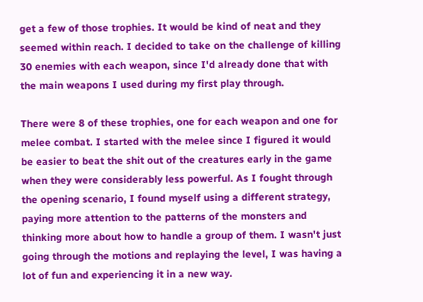get a few of those trophies. It would be kind of neat and they seemed within reach. I decided to take on the challenge of killing 30 enemies with each weapon, since I'd already done that with the main weapons I used during my first play through.

There were 8 of these trophies, one for each weapon and one for melee combat. I started with the melee since I figured it would be easier to beat the shit out of the creatures early in the game when they were considerably less powerful. As I fought through the opening scenario, I found myself using a different strategy, paying more attention to the patterns of the monsters and thinking more about how to handle a group of them. I wasn't just going through the motions and replaying the level, I was having a lot of fun and experiencing it in a new way.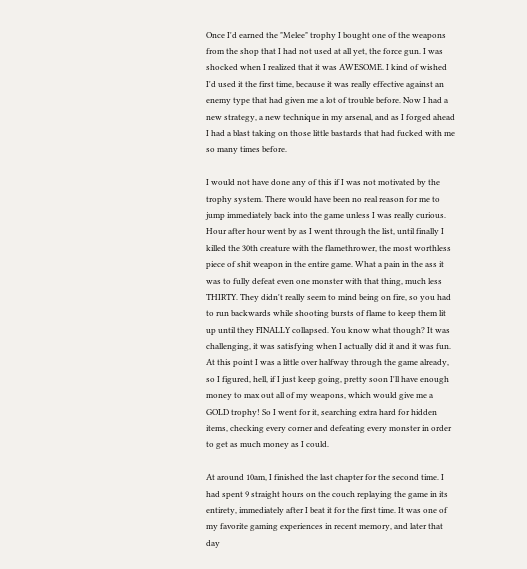Once I'd earned the "Melee" trophy I bought one of the weapons from the shop that I had not used at all yet, the force gun. I was shocked when I realized that it was AWESOME. I kind of wished I'd used it the first time, because it was really effective against an enemy type that had given me a lot of trouble before. Now I had a new strategy, a new technique in my arsenal, and as I forged ahead I had a blast taking on those little bastards that had fucked with me so many times before.

I would not have done any of this if I was not motivated by the trophy system. There would have been no real reason for me to jump immediately back into the game unless I was really curious. Hour after hour went by as I went through the list, until finally I killed the 30th creature with the flamethrower, the most worthless piece of shit weapon in the entire game. What a pain in the ass it was to fully defeat even one monster with that thing, much less THIRTY. They didn't really seem to mind being on fire, so you had to run backwards while shooting bursts of flame to keep them lit up until they FINALLY collapsed. You know what though? It was challenging, it was satisfying when I actually did it and it was fun. At this point I was a little over halfway through the game already, so I figured, hell, if I just keep going, pretty soon I'll have enough money to max out all of my weapons, which would give me a GOLD trophy! So I went for it, searching extra hard for hidden items, checking every corner and defeating every monster in order to get as much money as I could.

At around 10am, I finished the last chapter for the second time. I had spent 9 straight hours on the couch replaying the game in its entirety, immediately after I beat it for the first time. It was one of my favorite gaming experiences in recent memory, and later that day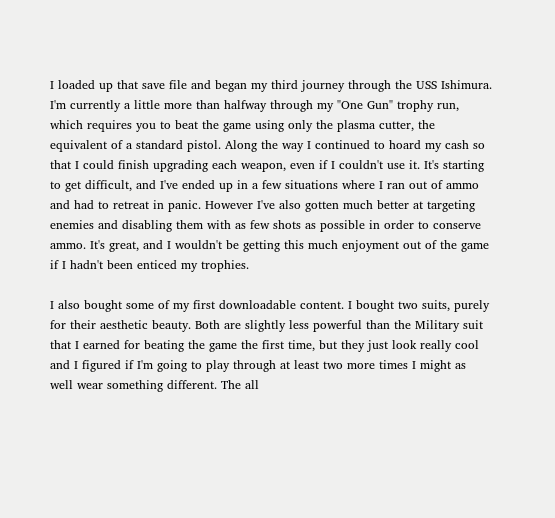I loaded up that save file and began my third journey through the USS Ishimura. I'm currently a little more than halfway through my "One Gun" trophy run, which requires you to beat the game using only the plasma cutter, the equivalent of a standard pistol. Along the way I continued to hoard my cash so that I could finish upgrading each weapon, even if I couldn't use it. It's starting to get difficult, and I've ended up in a few situations where I ran out of ammo and had to retreat in panic. However I've also gotten much better at targeting enemies and disabling them with as few shots as possible in order to conserve ammo. It's great, and I wouldn't be getting this much enjoyment out of the game if I hadn't been enticed my trophies.

I also bought some of my first downloadable content. I bought two suits, purely for their aesthetic beauty. Both are slightly less powerful than the Military suit that I earned for beating the game the first time, but they just look really cool and I figured if I'm going to play through at least two more times I might as well wear something different. The all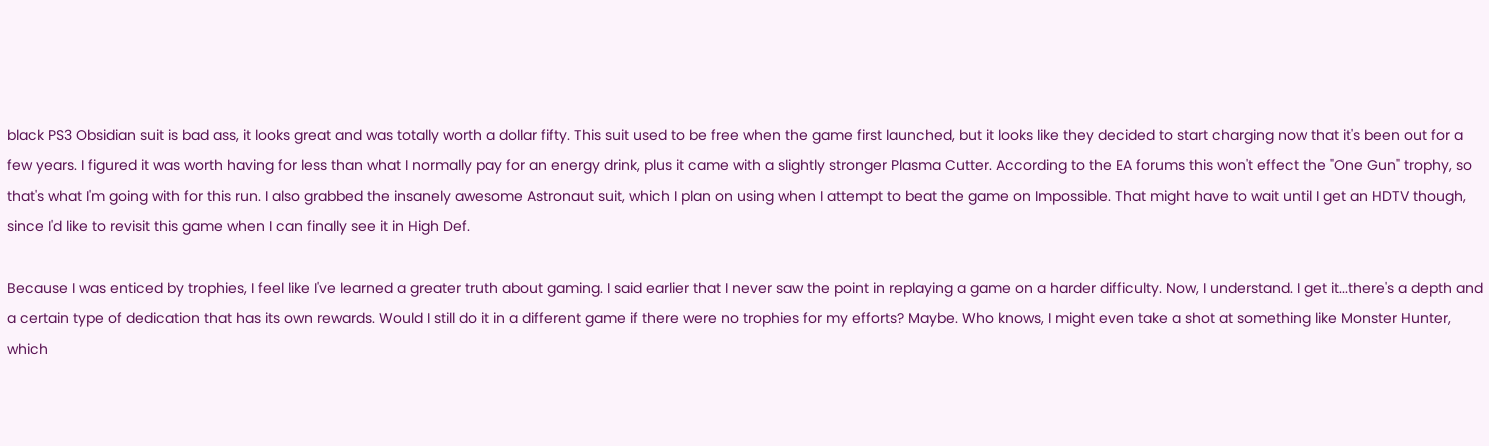black PS3 Obsidian suit is bad ass, it looks great and was totally worth a dollar fifty. This suit used to be free when the game first launched, but it looks like they decided to start charging now that it's been out for a few years. I figured it was worth having for less than what I normally pay for an energy drink, plus it came with a slightly stronger Plasma Cutter. According to the EA forums this won't effect the "One Gun" trophy, so that's what I'm going with for this run. I also grabbed the insanely awesome Astronaut suit, which I plan on using when I attempt to beat the game on Impossible. That might have to wait until I get an HDTV though, since I'd like to revisit this game when I can finally see it in High Def.

Because I was enticed by trophies, I feel like I've learned a greater truth about gaming. I said earlier that I never saw the point in replaying a game on a harder difficulty. Now, I understand. I get it...there's a depth and a certain type of dedication that has its own rewards. Would I still do it in a different game if there were no trophies for my efforts? Maybe. Who knows, I might even take a shot at something like Monster Hunter, which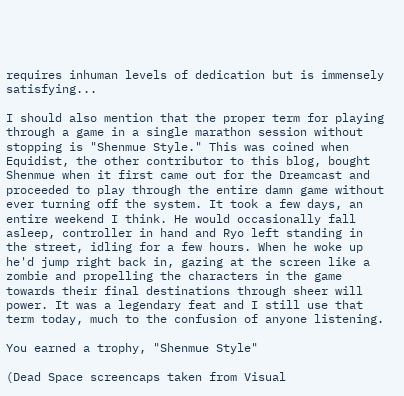requires inhuman levels of dedication but is immensely satisfying...

I should also mention that the proper term for playing through a game in a single marathon session without stopping is "Shenmue Style." This was coined when Equidist, the other contributor to this blog, bought Shenmue when it first came out for the Dreamcast and proceeded to play through the entire damn game without ever turning off the system. It took a few days, an entire weekend I think. He would occasionally fall asleep, controller in hand and Ryo left standing in the street, idling for a few hours. When he woke up he'd jump right back in, gazing at the screen like a zombie and propelling the characters in the game towards their final destinations through sheer will power. It was a legendary feat and I still use that term today, much to the confusion of anyone listening.

You earned a trophy, "Shenmue Style"

(Dead Space screencaps taken from Visual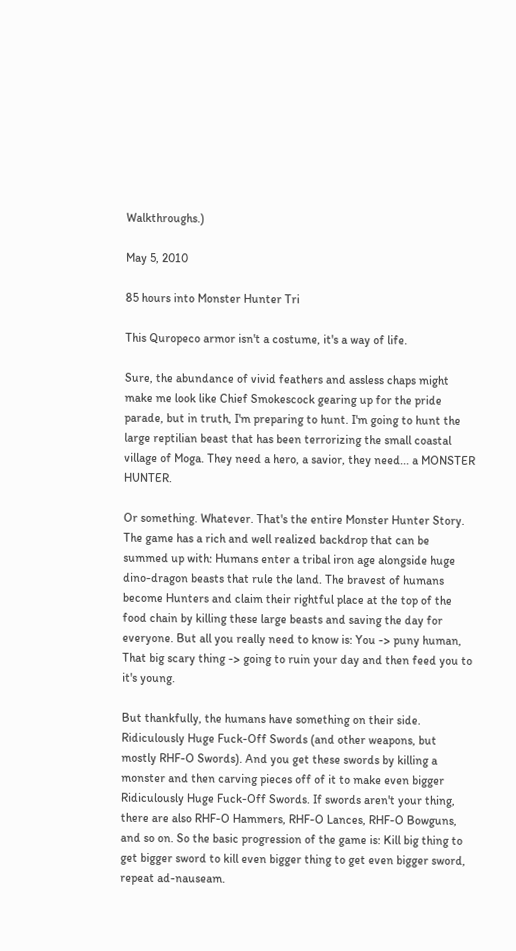Walkthroughs.)

May 5, 2010

85 hours into Monster Hunter Tri

This Quropeco armor isn't a costume, it's a way of life.

Sure, the abundance of vivid feathers and assless chaps might make me look like Chief Smokescock gearing up for the pride parade, but in truth, I'm preparing to hunt. I'm going to hunt the large reptilian beast that has been terrorizing the small coastal village of Moga. They need a hero, a savior, they need... a MONSTER HUNTER.

Or something. Whatever. That's the entire Monster Hunter Story. The game has a rich and well realized backdrop that can be summed up with: Humans enter a tribal iron age alongside huge dino-dragon beasts that rule the land. The bravest of humans become Hunters and claim their rightful place at the top of the food chain by killing these large beasts and saving the day for everyone. But all you really need to know is: You -> puny human, That big scary thing -> going to ruin your day and then feed you to it's young.

But thankfully, the humans have something on their side. Ridiculously Huge Fuck-Off Swords (and other weapons, but mostly RHF-O Swords). And you get these swords by killing a monster and then carving pieces off of it to make even bigger Ridiculously Huge Fuck-Off Swords. If swords aren't your thing, there are also RHF-O Hammers, RHF-O Lances, RHF-O Bowguns, and so on. So the basic progression of the game is: Kill big thing to get bigger sword to kill even bigger thing to get even bigger sword, repeat ad-nauseam.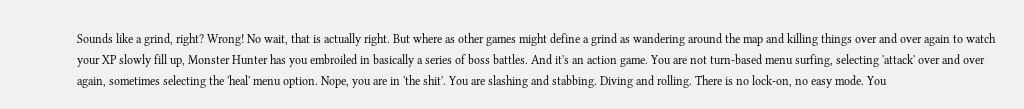Sounds like a grind, right? Wrong! No wait, that is actually right. But where as other games might define a grind as wandering around the map and killing things over and over again to watch your XP slowly fill up, Monster Hunter has you embroiled in basically a series of boss battles. And it's an action game. You are not turn-based menu surfing, selecting 'attack' over and over again, sometimes selecting the 'heal' menu option. Nope, you are in 'the shit'. You are slashing and stabbing. Diving and rolling. There is no lock-on, no easy mode. You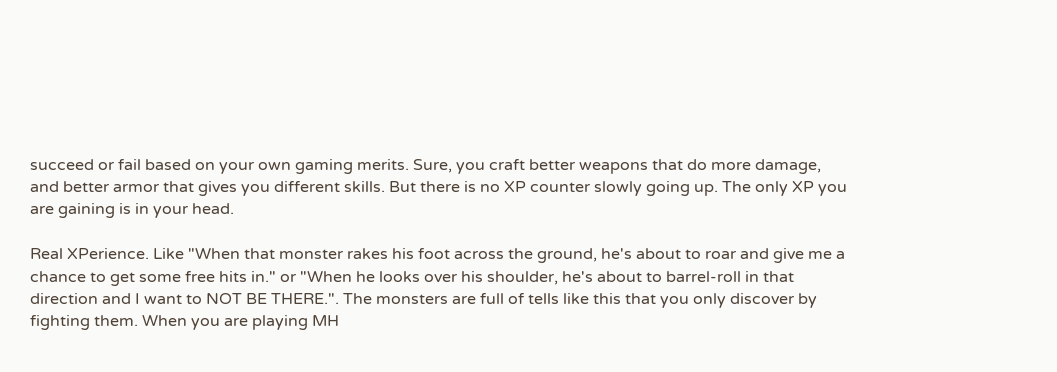succeed or fail based on your own gaming merits. Sure, you craft better weapons that do more damage, and better armor that gives you different skills. But there is no XP counter slowly going up. The only XP you are gaining is in your head.

Real XPerience. Like "When that monster rakes his foot across the ground, he's about to roar and give me a chance to get some free hits in." or "When he looks over his shoulder, he's about to barrel-roll in that direction and I want to NOT BE THERE.". The monsters are full of tells like this that you only discover by fighting them. When you are playing MH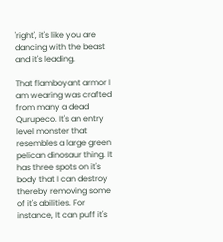'right', it's like you are dancing with the beast and it's leading.

That flamboyant armor I am wearing was crafted from many a dead Qurupeco. It's an entry level monster that resembles a large green pelican dinosaur thing. It has three spots on it's body that I can destroy thereby removing some of it's abilities. For instance, It can puff it's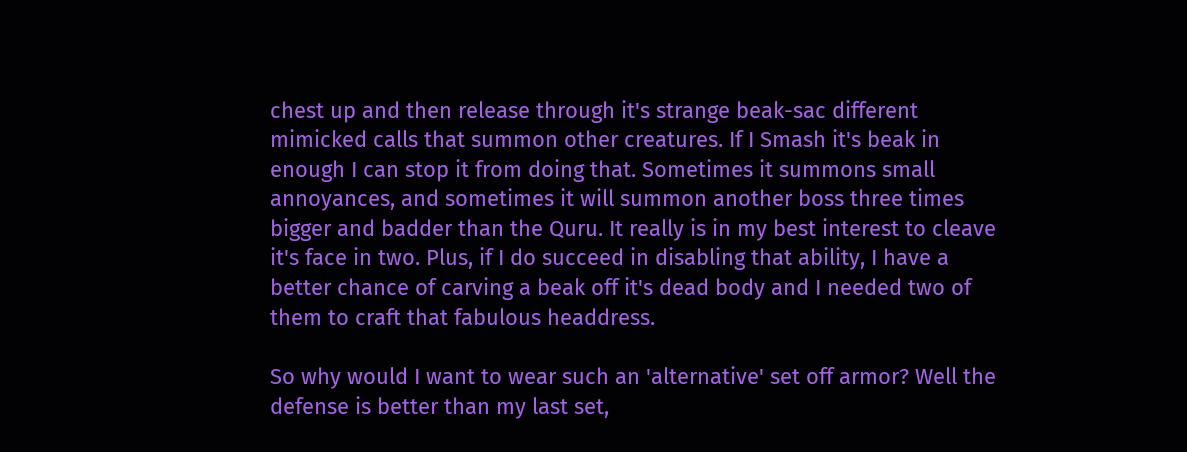chest up and then release through it's strange beak-sac different mimicked calls that summon other creatures. If I Smash it's beak in enough I can stop it from doing that. Sometimes it summons small annoyances, and sometimes it will summon another boss three times bigger and badder than the Quru. It really is in my best interest to cleave it's face in two. Plus, if I do succeed in disabling that ability, I have a better chance of carving a beak off it's dead body and I needed two of them to craft that fabulous headdress.

So why would I want to wear such an 'alternative' set off armor? Well the defense is better than my last set,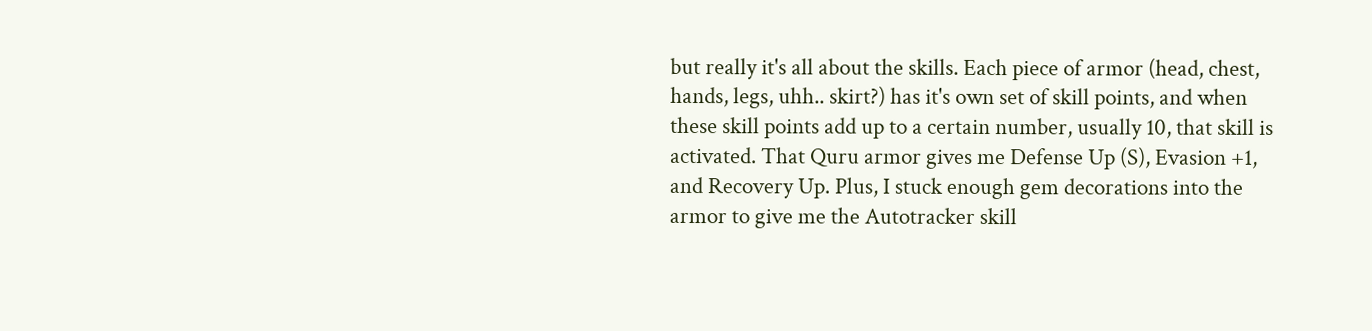but really it's all about the skills. Each piece of armor (head, chest, hands, legs, uhh.. skirt?) has it's own set of skill points, and when these skill points add up to a certain number, usually 10, that skill is activated. That Quru armor gives me Defense Up (S), Evasion +1, and Recovery Up. Plus, I stuck enough gem decorations into the armor to give me the Autotracker skill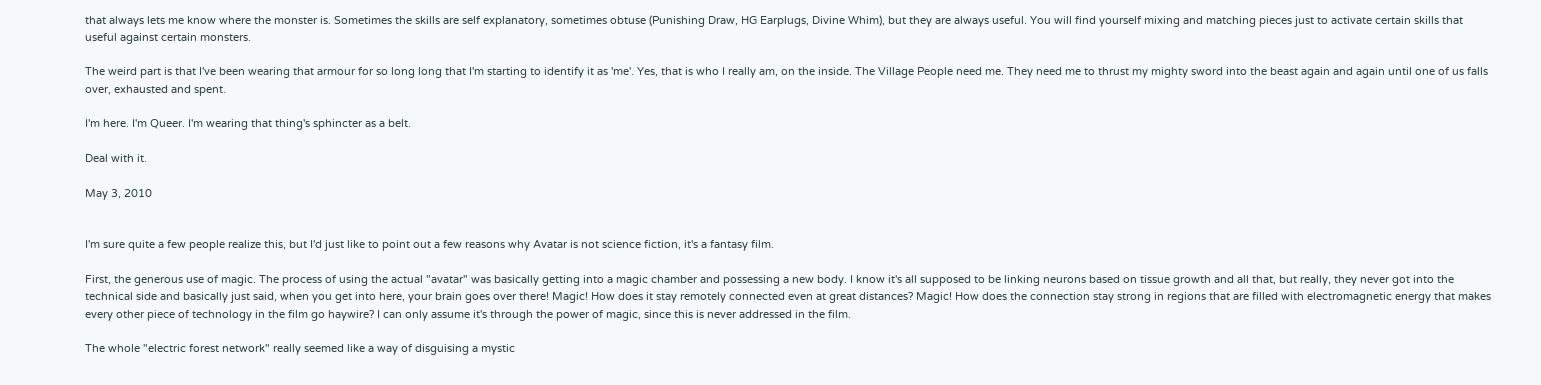that always lets me know where the monster is. Sometimes the skills are self explanatory, sometimes obtuse (Punishing Draw, HG Earplugs, Divine Whim), but they are always useful. You will find yourself mixing and matching pieces just to activate certain skills that useful against certain monsters.

The weird part is that I've been wearing that armour for so long long that I'm starting to identify it as 'me'. Yes, that is who I really am, on the inside. The Village People need me. They need me to thrust my mighty sword into the beast again and again until one of us falls over, exhausted and spent.

I'm here. I'm Queer. I'm wearing that thing's sphincter as a belt.

Deal with it.

May 3, 2010


I'm sure quite a few people realize this, but I'd just like to point out a few reasons why Avatar is not science fiction, it's a fantasy film.

First, the generous use of magic. The process of using the actual "avatar" was basically getting into a magic chamber and possessing a new body. I know it's all supposed to be linking neurons based on tissue growth and all that, but really, they never got into the technical side and basically just said, when you get into here, your brain goes over there! Magic! How does it stay remotely connected even at great distances? Magic! How does the connection stay strong in regions that are filled with electromagnetic energy that makes every other piece of technology in the film go haywire? I can only assume it's through the power of magic, since this is never addressed in the film.

The whole "electric forest network" really seemed like a way of disguising a mystic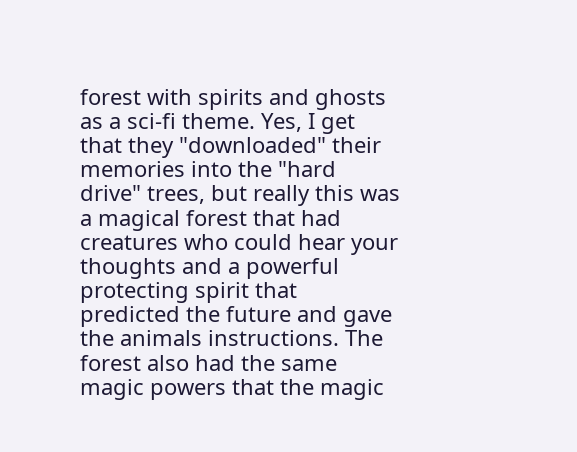forest with spirits and ghosts as a sci-fi theme. Yes, I get that they "downloaded" their memories into the "hard drive" trees, but really this was a magical forest that had creatures who could hear your thoughts and a powerful protecting spirit that predicted the future and gave the animals instructions. The forest also had the same magic powers that the magic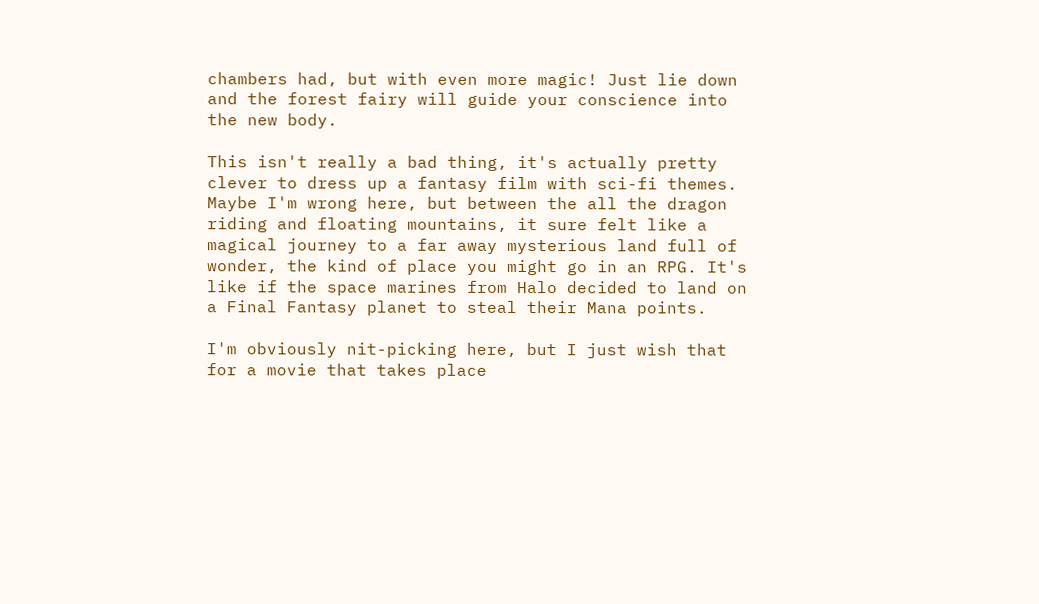chambers had, but with even more magic! Just lie down and the forest fairy will guide your conscience into the new body.

This isn't really a bad thing, it's actually pretty clever to dress up a fantasy film with sci-fi themes. Maybe I'm wrong here, but between the all the dragon riding and floating mountains, it sure felt like a magical journey to a far away mysterious land full of wonder, the kind of place you might go in an RPG. It's like if the space marines from Halo decided to land on a Final Fantasy planet to steal their Mana points.

I'm obviously nit-picking here, but I just wish that for a movie that takes place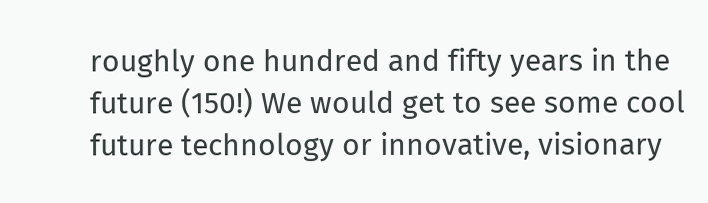roughly one hundred and fifty years in the future (150!) We would get to see some cool future technology or innovative, visionary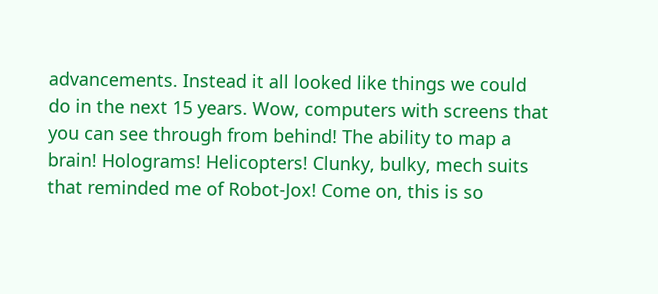advancements. Instead it all looked like things we could do in the next 15 years. Wow, computers with screens that you can see through from behind! The ability to map a brain! Holograms! Helicopters! Clunky, bulky, mech suits that reminded me of Robot-Jox! Come on, this is so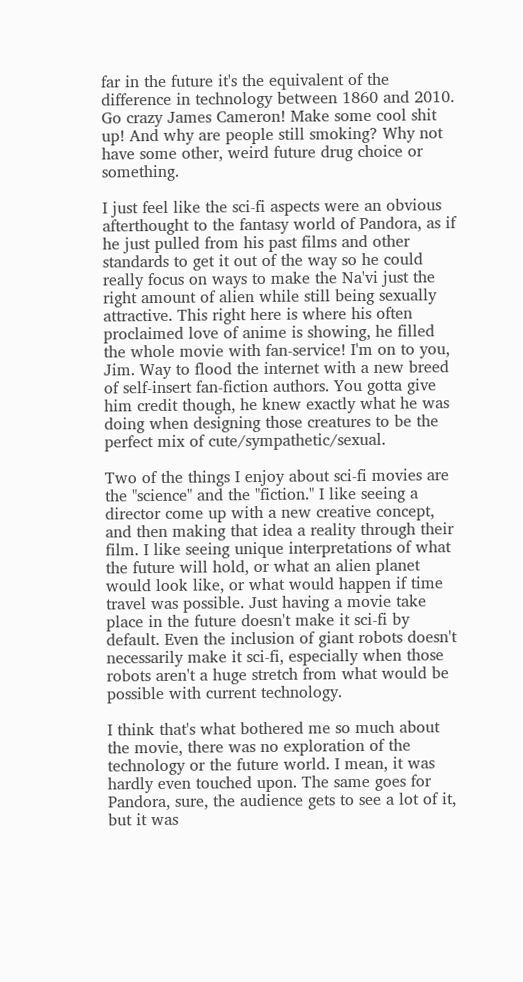far in the future it's the equivalent of the difference in technology between 1860 and 2010. Go crazy James Cameron! Make some cool shit up! And why are people still smoking? Why not have some other, weird future drug choice or something.

I just feel like the sci-fi aspects were an obvious afterthought to the fantasy world of Pandora, as if he just pulled from his past films and other standards to get it out of the way so he could really focus on ways to make the Na'vi just the right amount of alien while still being sexually attractive. This right here is where his often proclaimed love of anime is showing, he filled the whole movie with fan-service! I'm on to you, Jim. Way to flood the internet with a new breed of self-insert fan-fiction authors. You gotta give him credit though, he knew exactly what he was doing when designing those creatures to be the perfect mix of cute/sympathetic/sexual.

Two of the things I enjoy about sci-fi movies are the "science" and the "fiction." I like seeing a director come up with a new creative concept, and then making that idea a reality through their film. I like seeing unique interpretations of what the future will hold, or what an alien planet would look like, or what would happen if time travel was possible. Just having a movie take place in the future doesn't make it sci-fi by default. Even the inclusion of giant robots doesn't necessarily make it sci-fi, especially when those robots aren't a huge stretch from what would be possible with current technology.

I think that's what bothered me so much about the movie, there was no exploration of the technology or the future world. I mean, it was hardly even touched upon. The same goes for Pandora, sure, the audience gets to see a lot of it, but it was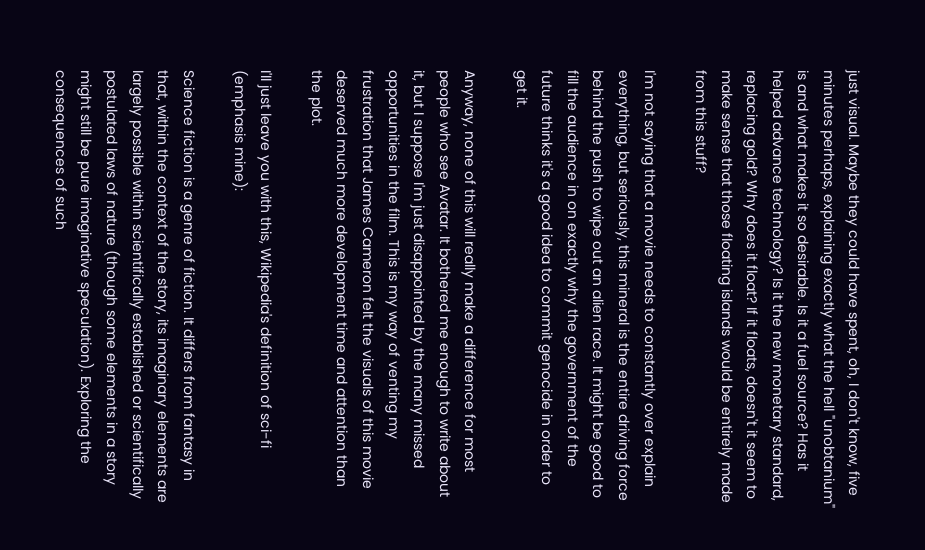just visual. Maybe they could have spent, oh, I don't know, five minutes perhaps, explaining exactly what the hell "unobtanium" is and what makes it so desirable. Is it a fuel source? Has it helped advance technology? Is it the new monetary standard, replacing gold? Why does it float? If it floats, doesn't it seem to make sense that those floating islands would be entirely made from this stuff?

I'm not saying that a movie needs to constantly over explain everything, but seriously, this mineral is the entire driving force behind the push to wipe out an alien race. It might be good to fill the audience in on exactly why the government of the future thinks it's a good idea to commit genocide in order to get it.

Anyway, none of this will really make a difference for most people who see Avatar. It bothered me enough to write about it, but I suppose I'm just disappointed by the many missed opportunities in the film. This is my way of venting my frustration that James Cameron felt the visuals of this movie deserved much more development time and attention than the plot.

I'll just leave you with this, Wikipedia's definition of sci-fi (emphasis mine):

Science fiction is a genre of fiction. It differs from fantasy in that, within the context of the story, its imaginary elements are largely possible within scientifically established or scientifically postulated laws of nature (though some elements in a story might still be pure imaginative speculation). Exploring the consequences of such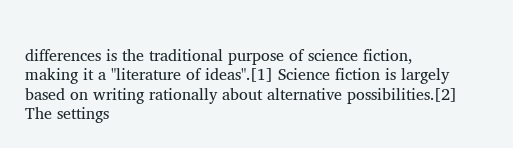differences is the traditional purpose of science fiction, making it a "literature of ideas".[1] Science fiction is largely based on writing rationally about alternative possibilities.[2] The settings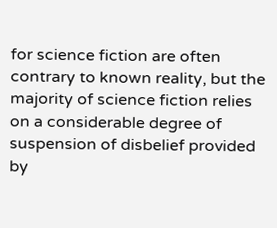for science fiction are often contrary to known reality, but the majority of science fiction relies on a considerable degree of suspension of disbelief provided by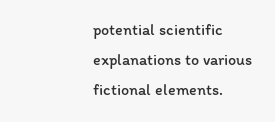potential scientific explanations to various fictional elements.